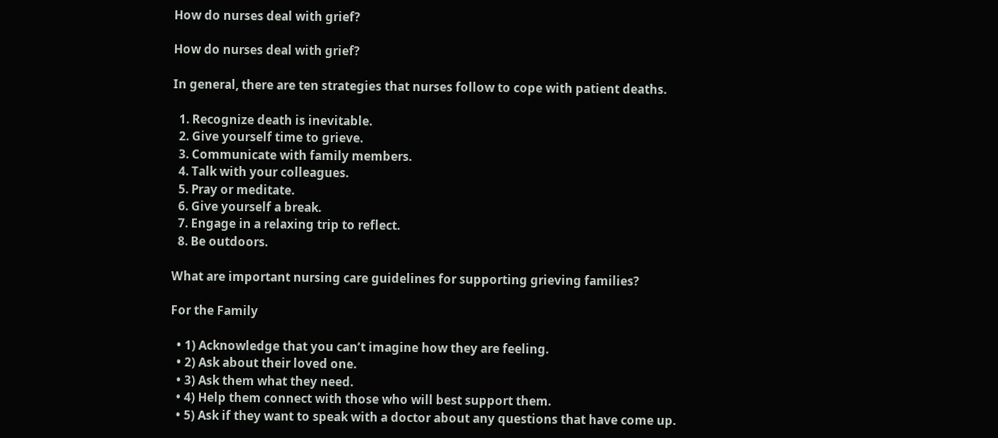How do nurses deal with grief?

How do nurses deal with grief?

In general, there are ten strategies that nurses follow to cope with patient deaths.

  1. Recognize death is inevitable.
  2. Give yourself time to grieve.
  3. Communicate with family members.
  4. Talk with your colleagues.
  5. Pray or meditate.
  6. Give yourself a break.
  7. Engage in a relaxing trip to reflect.
  8. Be outdoors.

What are important nursing care guidelines for supporting grieving families?

For the Family

  • 1) Acknowledge that you can’t imagine how they are feeling.
  • 2) Ask about their loved one.
  • 3) Ask them what they need.
  • 4) Help them connect with those who will best support them.
  • 5) Ask if they want to speak with a doctor about any questions that have come up.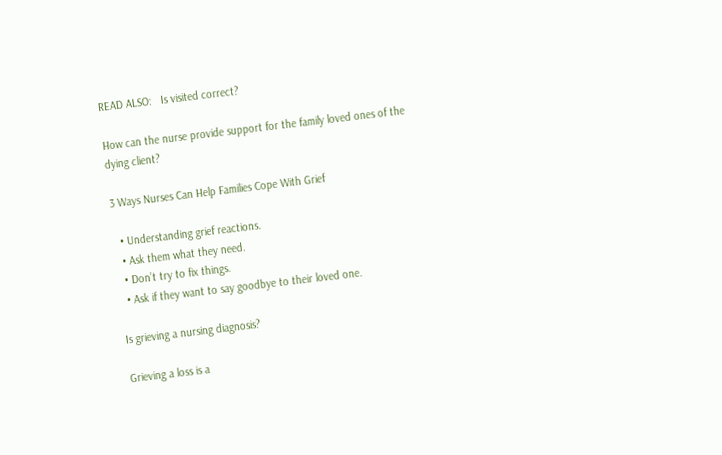READ ALSO:   Is visited correct?

How can the nurse provide support for the family loved ones of the dying client?

3 Ways Nurses Can Help Families Cope With Grief

  • Understanding grief reactions.
  • Ask them what they need.
  • Don’t try to fix things.
  • Ask if they want to say goodbye to their loved one.

Is grieving a nursing diagnosis?

Grieving a loss is a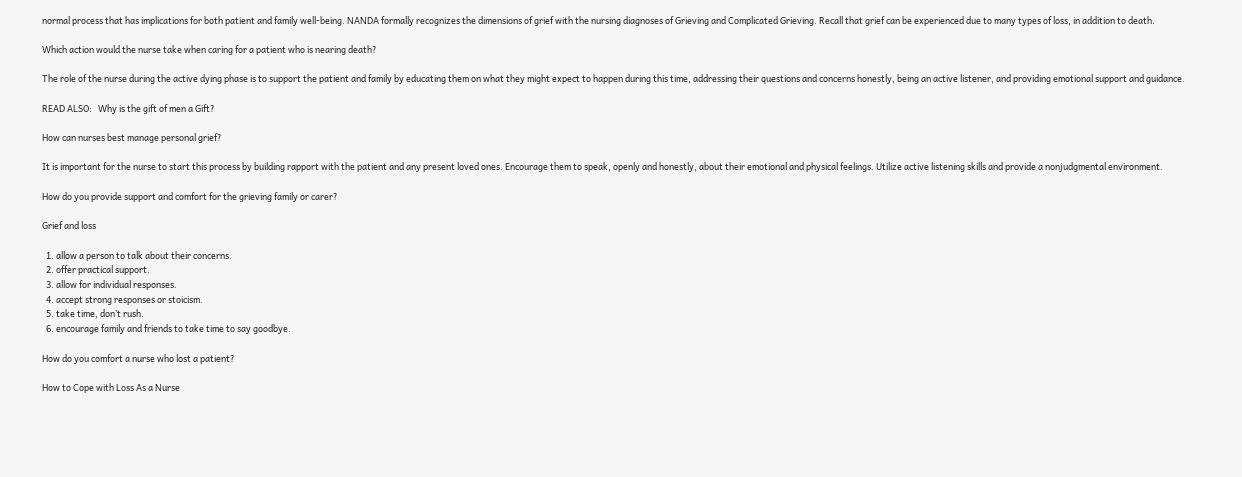normal process that has implications for both patient and family well-being. NANDA formally recognizes the dimensions of grief with the nursing diagnoses of Grieving and Complicated Grieving. Recall that grief can be experienced due to many types of loss, in addition to death.

Which action would the nurse take when caring for a patient who is nearing death?

The role of the nurse during the active dying phase is to support the patient and family by educating them on what they might expect to happen during this time, addressing their questions and concerns honestly, being an active listener, and providing emotional support and guidance.

READ ALSO:   Why is the gift of men a Gift?

How can nurses best manage personal grief?

It is important for the nurse to start this process by building rapport with the patient and any present loved ones. Encourage them to speak, openly and honestly, about their emotional and physical feelings. Utilize active listening skills and provide a nonjudgmental environment.

How do you provide support and comfort for the grieving family or carer?

Grief and loss

  1. allow a person to talk about their concerns.
  2. offer practical support.
  3. allow for individual responses.
  4. accept strong responses or stoicism.
  5. take time, don’t rush.
  6. encourage family and friends to take time to say goodbye.

How do you comfort a nurse who lost a patient?

How to Cope with Loss As a Nurse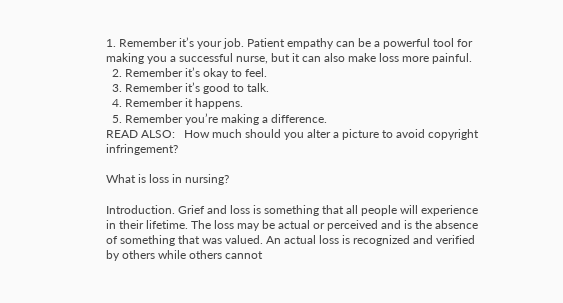1. Remember it’s your job. Patient empathy can be a powerful tool for making you a successful nurse, but it can also make loss more painful.
  2. Remember it’s okay to feel.
  3. Remember it’s good to talk.
  4. Remember it happens.
  5. Remember you’re making a difference.
READ ALSO:   How much should you alter a picture to avoid copyright infringement?

What is loss in nursing?

Introduction. Grief and loss is something that all people will experience in their lifetime. The loss may be actual or perceived and is the absence of something that was valued. An actual loss is recognized and verified by others while others cannot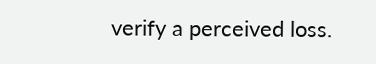verify a perceived loss.